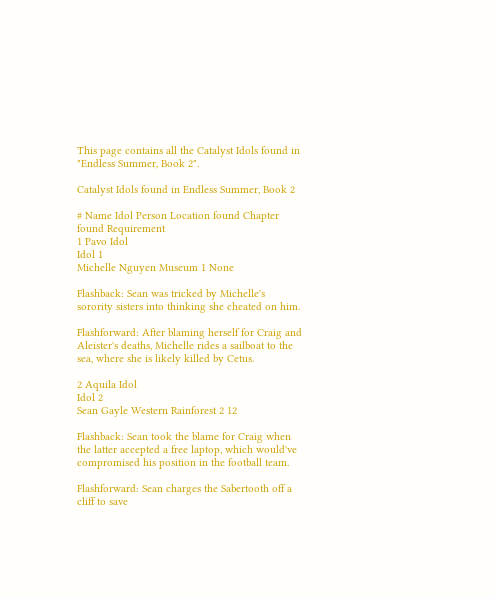This page contains all the Catalyst Idols found in "Endless Summer, Book 2".

Catalyst Idols found in Endless Summer, Book 2

# Name Idol Person Location found Chapter found Requirement
1 Pavo Idol
Idol 1
Michelle Nguyen Museum 1 None

Flashback: Sean was tricked by Michelle's sorority sisters into thinking she cheated on him.

Flashforward: After blaming herself for Craig and Aleister's deaths, Michelle rides a sailboat to the sea, where she is likely killed by Cetus.

2 Aquila Idol
Idol 2
Sean Gayle Western Rainforest 2 12

Flashback: Sean took the blame for Craig when the latter accepted a free laptop, which would've compromised his position in the football team.

Flashforward: Sean charges the Sabertooth off a cliff to save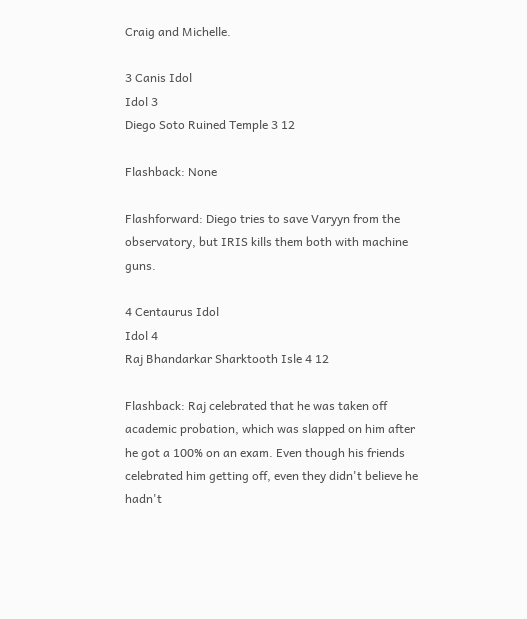Craig and Michelle.

3 Canis Idol
Idol 3
Diego Soto Ruined Temple 3 12

Flashback: None

Flashforward: Diego tries to save Varyyn from the observatory, but IRIS kills them both with machine guns.

4 Centaurus Idol
Idol 4
Raj Bhandarkar Sharktooth Isle 4 12

Flashback: Raj celebrated that he was taken off academic probation, which was slapped on him after he got a 100% on an exam. Even though his friends celebrated him getting off, even they didn't believe he hadn't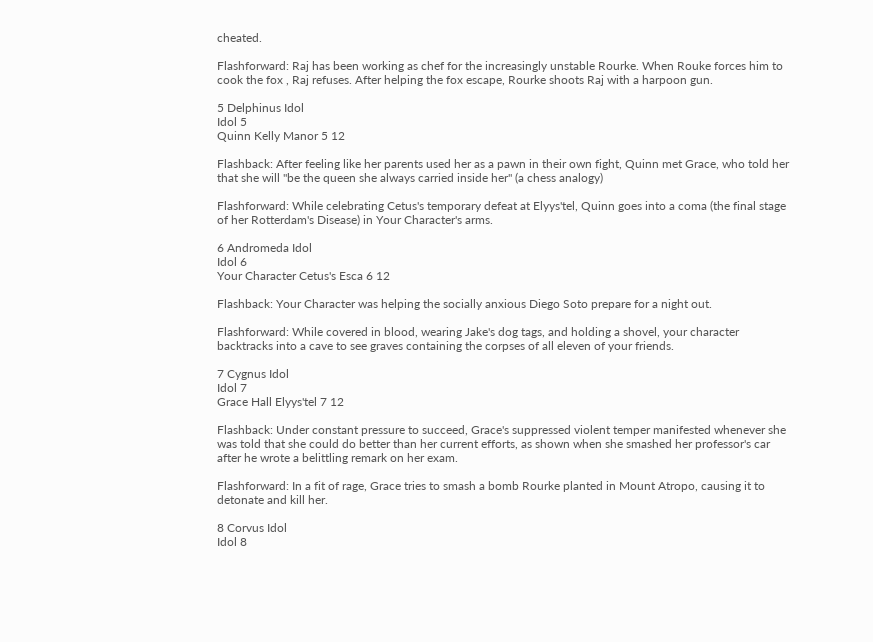cheated.

Flashforward: Raj has been working as chef for the increasingly unstable Rourke. When Rouke forces him to cook the fox , Raj refuses. After helping the fox escape, Rourke shoots Raj with a harpoon gun.

5 Delphinus Idol
Idol 5
Quinn Kelly Manor 5 12

Flashback: After feeling like her parents used her as a pawn in their own fight, Quinn met Grace, who told her that she will "be the queen she always carried inside her" (a chess analogy)

Flashforward: While celebrating Cetus's temporary defeat at Elyys'tel, Quinn goes into a coma (the final stage of her Rotterdam's Disease) in Your Character's arms.

6 Andromeda Idol
Idol 6
Your Character Cetus's Esca 6 12

Flashback: Your Character was helping the socially anxious Diego Soto prepare for a night out.

Flashforward: While covered in blood, wearing Jake's dog tags, and holding a shovel, your character backtracks into a cave to see graves containing the corpses of all eleven of your friends.

7 Cygnus Idol
Idol 7
Grace Hall Elyys'tel 7 12

Flashback: Under constant pressure to succeed, Grace's suppressed violent temper manifested whenever she was told that she could do better than her current efforts, as shown when she smashed her professor's car after he wrote a belittling remark on her exam.

Flashforward: In a fit of rage, Grace tries to smash a bomb Rourke planted in Mount Atropo, causing it to detonate and kill her.

8 Corvus Idol
Idol 8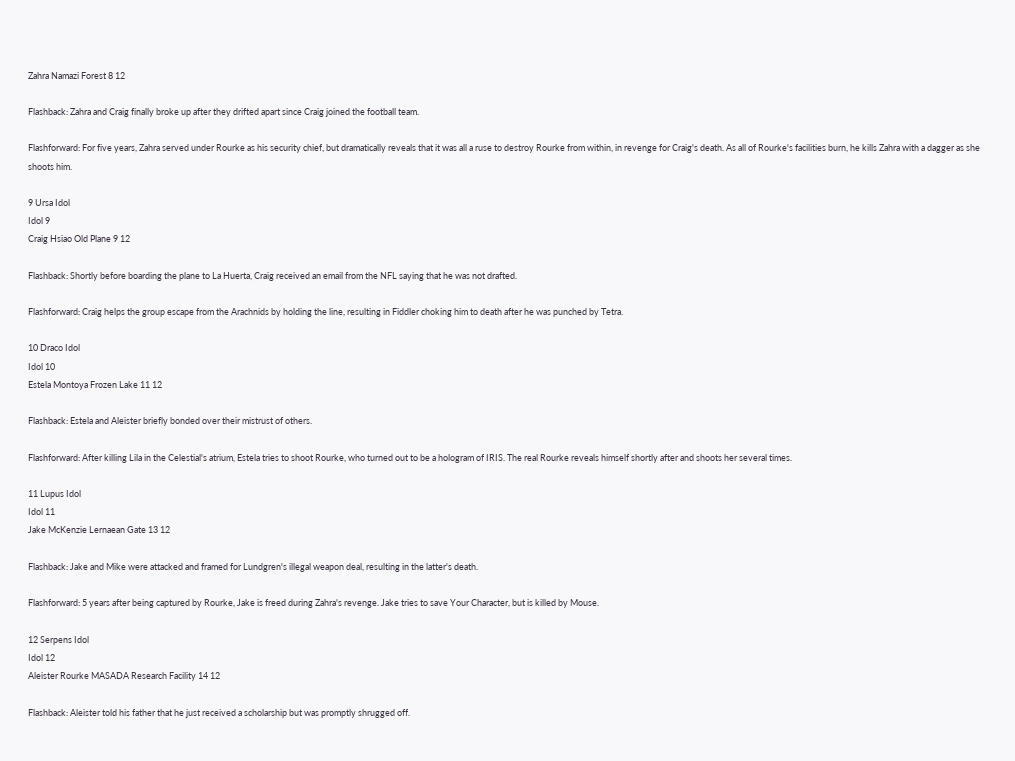Zahra Namazi Forest 8 12

Flashback: Zahra and Craig finally broke up after they drifted apart since Craig joined the football team.

Flashforward: For five years, Zahra served under Rourke as his security chief, but dramatically reveals that it was all a ruse to destroy Rourke from within, in revenge for Craig's death. As all of Rourke's facilities burn, he kills Zahra with a dagger as she shoots him.

9 Ursa Idol
Idol 9
Craig Hsiao Old Plane 9 12

Flashback: Shortly before boarding the plane to La Huerta, Craig received an email from the NFL saying that he was not drafted.

Flashforward: Craig helps the group escape from the Arachnids by holding the line, resulting in Fiddler choking him to death after he was punched by Tetra.

10 Draco Idol
Idol 10
Estela Montoya Frozen Lake 11 12

Flashback: Estela and Aleister briefly bonded over their mistrust of others.

Flashforward: After killing Lila in the Celestial's atrium, Estela tries to shoot Rourke, who turned out to be a hologram of IRIS. The real Rourke reveals himself shortly after and shoots her several times.

11 Lupus Idol
Idol 11
Jake McKenzie Lernaean Gate 13 12

Flashback: Jake and Mike were attacked and framed for Lundgren's illegal weapon deal, resulting in the latter's death.

Flashforward: 5 years after being captured by Rourke, Jake is freed during Zahra's revenge. Jake tries to save Your Character, but is killed by Mouse.

12 Serpens Idol
Idol 12
Aleister Rourke MASADA Research Facility 14 12

Flashback: Aleister told his father that he just received a scholarship but was promptly shrugged off.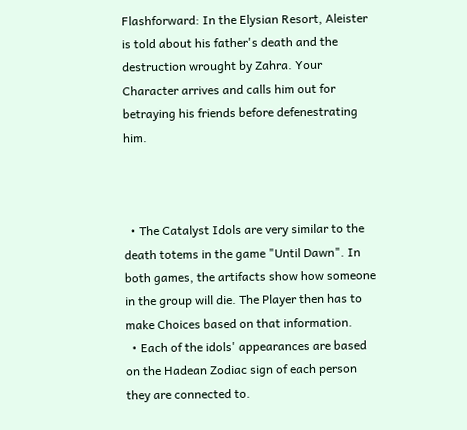Flashforward: In the Elysian Resort, Aleister is told about his father's death and the destruction wrought by Zahra. Your Character arrives and calls him out for betraying his friends before defenestrating him.



  • The Catalyst Idols are very similar to the death totems in the game "Until Dawn". In both games, the artifacts show how someone in the group will die. The Player then has to make Choices based on that information.
  • Each of the idols' appearances are based on the Hadean Zodiac sign of each person they are connected to.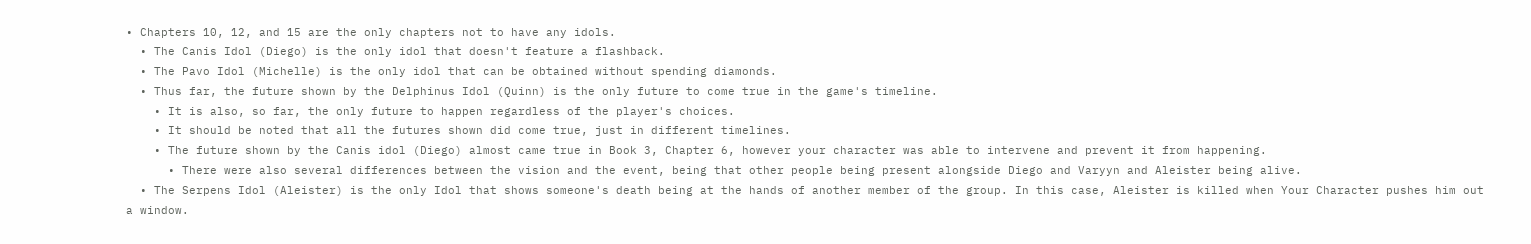• Chapters 10, 12, and 15 are the only chapters not to have any idols.
  • The Canis Idol (Diego) is the only idol that doesn't feature a flashback.
  • The Pavo Idol (Michelle) is the only idol that can be obtained without spending diamonds.
  • Thus far, the future shown by the Delphinus Idol (Quinn) is the only future to come true in the game's timeline.
    • It is also, so far, the only future to happen regardless of the player's choices.
    • It should be noted that all the futures shown did come true, just in different timelines.
    • The future shown by the Canis idol (Diego) almost came true in Book 3, Chapter 6, however your character was able to intervene and prevent it from happening.
      • There were also several differences between the vision and the event, being that other people being present alongside Diego and Varyyn and Aleister being alive.
  • The Serpens Idol (Aleister) is the only Idol that shows someone's death being at the hands of another member of the group. In this case, Aleister is killed when Your Character pushes him out a window.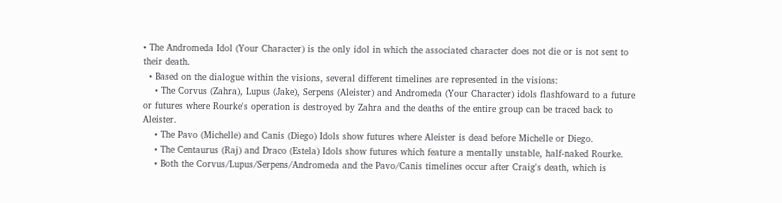• The Andromeda Idol (Your Character) is the only idol in which the associated character does not die or is not sent to their death.
  • Based on the dialogue within the visions, several different timelines are represented in the visions:
    • The Corvus (Zahra), Lupus (Jake), Serpens (Aleister) and Andromeda (Your Character) idols flashfoward to a future or futures where Rourke's operation is destroyed by Zahra and the deaths of the entire group can be traced back to Aleister.
    • The Pavo (Michelle) and Canis (Diego) Idols show futures where Aleister is dead before Michelle or Diego.
    • The Centaurus (Raj) and Draco (Estela) Idols show futures which feature a mentally unstable, half-naked Rourke.
    • Both the Corvus/Lupus/Serpens/Andromeda and the Pavo/Canis timelines occur after Craig's death, which is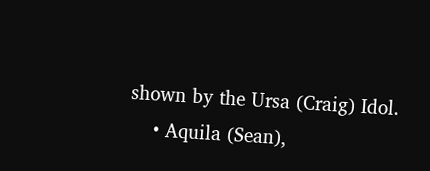shown by the Ursa (Craig) Idol.
    • Aquila (Sean),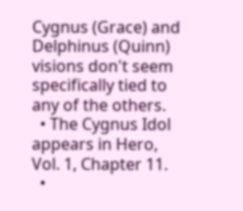Cygnus (Grace) and Delphinus (Quinn) visions don't seem specifically tied to any of the others.
  • The Cygnus Idol appears in Hero, Vol. 1, Chapter 11.
  •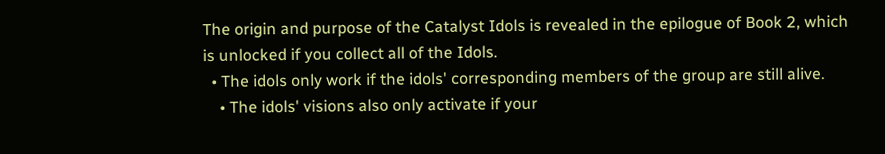The origin and purpose of the Catalyst Idols is revealed in the epilogue of Book 2, which is unlocked if you collect all of the Idols.
  • The idols only work if the idols' corresponding members of the group are still alive.
    • The idols' visions also only activate if your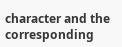character and the corresponding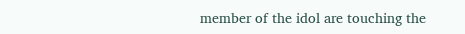member of the idol are touching the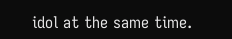idol at the same time.